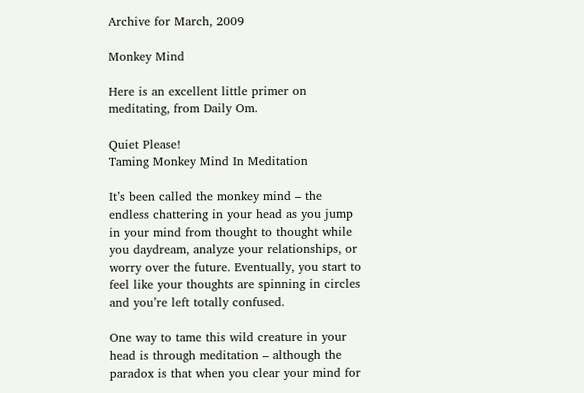Archive for March, 2009

Monkey Mind

Here is an excellent little primer on meditating, from Daily Om.

Quiet Please!
Taming Monkey Mind In Meditation

It’s been called the monkey mind – the endless chattering in your head as you jump in your mind from thought to thought while you daydream, analyze your relationships, or worry over the future. Eventually, you start to feel like your thoughts are spinning in circles and you’re left totally confused.

One way to tame this wild creature in your head is through meditation – although the paradox is that when you clear your mind for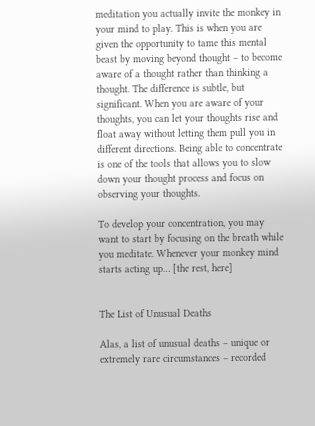meditation you actually invite the monkey in your mind to play. This is when you are given the opportunity to tame this mental beast by moving beyond thought – to become aware of a thought rather than thinking a thought. The difference is subtle, but significant. When you are aware of your thoughts, you can let your thoughts rise and float away without letting them pull you in different directions. Being able to concentrate is one of the tools that allows you to slow down your thought process and focus on observing your thoughts.

To develop your concentration, you may want to start by focusing on the breath while you meditate. Whenever your monkey mind starts acting up… [the rest, here]


The List of Unusual Deaths

Alas, a list of unusual deaths – unique or extremely rare circumstances – recorded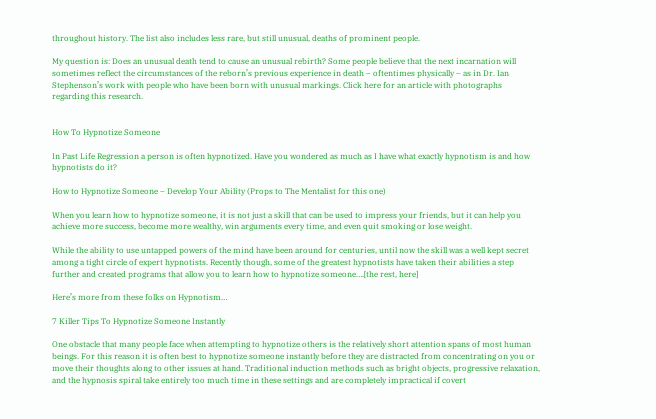throughout history. The list also includes less rare, but still unusual, deaths of prominent people.

My question is: Does an unusual death tend to cause an unusual rebirth? Some people believe that the next incarnation will sometimes reflect the circumstances of the reborn’s previous experience in death – oftentimes physically – as in Dr. Ian Stephenson’s work with people who have been born with unusual markings. Click here for an article with photographs regarding this research.


How To Hypnotize Someone

In Past Life Regression a person is often hypnotized. Have you wondered as much as I have what exactly hypnotism is and how hypnotists do it?

How to Hypnotize Someone – Develop Your Ability (Props to The Mentalist for this one)

When you learn how to hypnotize someone, it is not just a skill that can be used to impress your friends, but it can help you achieve more success, become more wealthy, win arguments every time, and even quit smoking or lose weight.

While the ability to use untapped powers of the mind have been around for centuries, until now the skill was a well kept secret among a tight circle of expert hypnotists. Recently though, some of the greatest hypnotists have taken their abilities a step further and created programs that allow you to learn how to hypnotize someone….[the rest, here]

Here’s more from these folks on Hypnotism…

7 Killer Tips To Hypnotize Someone Instantly

One obstacle that many people face when attempting to hypnotize others is the relatively short attention spans of most human beings. For this reason it is often best to hypnotize someone instantly before they are distracted from concentrating on you or move their thoughts along to other issues at hand. Traditional induction methods such as bright objects, progressive relaxation, and the hypnosis spiral take entirely too much time in these settings and are completely impractical if covert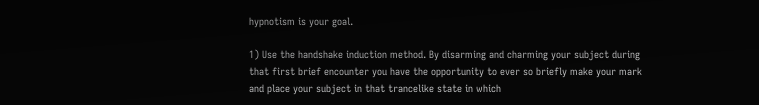hypnotism is your goal.

1) Use the handshake induction method. By disarming and charming your subject during that first brief encounter you have the opportunity to ever so briefly make your mark and place your subject in that trancelike state in which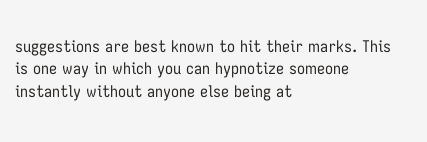suggestions are best known to hit their marks. This is one way in which you can hypnotize someone instantly without anyone else being at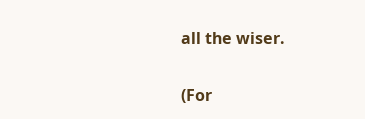all the wiser.

(For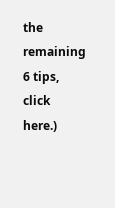the remaining 6 tips, click here.)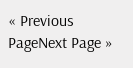« Previous PageNext Page »